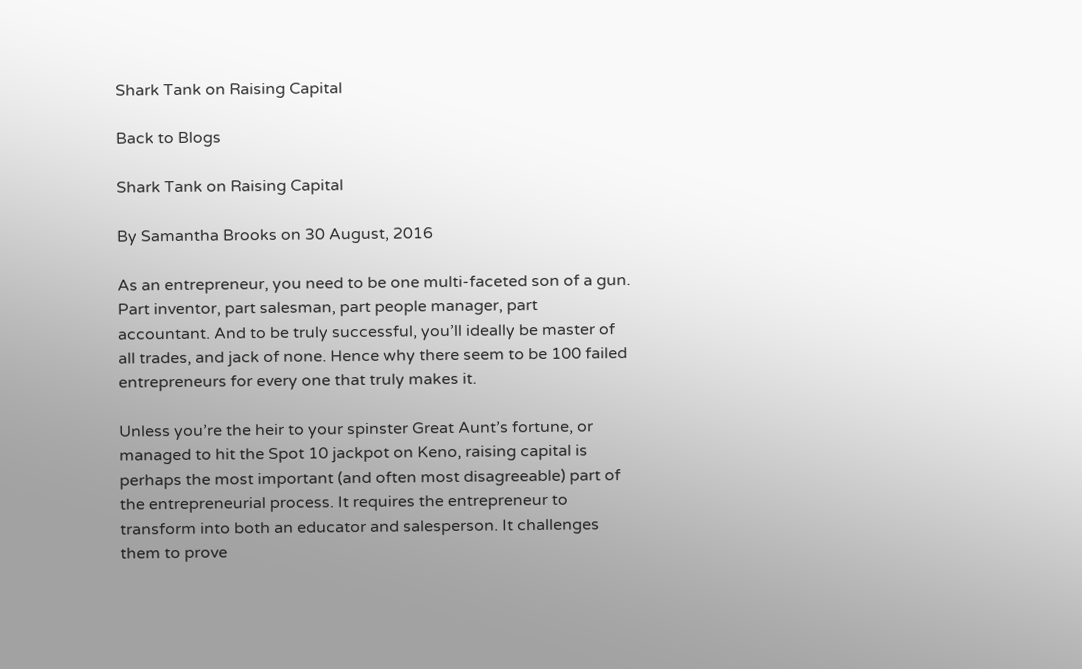Shark Tank on Raising Capital

Back to Blogs

Shark Tank on Raising Capital

By Samantha Brooks on 30 August, 2016

As an entrepreneur, you need to be one multi-faceted son of a gun. Part inventor, part salesman, part people manager, part accountant. And to be truly successful, you’ll ideally be master of all trades, and jack of none. Hence why there seem to be 100 failed entrepreneurs for every one that truly makes it.

Unless you’re the heir to your spinster Great Aunt’s fortune, or managed to hit the Spot 10 jackpot on Keno, raising capital is perhaps the most important (and often most disagreeable) part of the entrepreneurial process. It requires the entrepreneur to transform into both an educator and salesperson. It challenges them to prove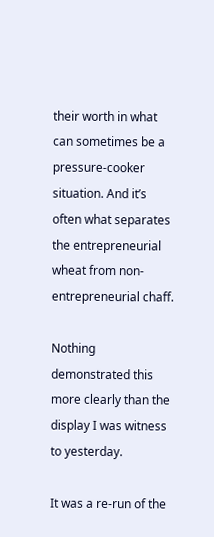their worth in what can sometimes be a pressure-cooker situation. And it’s often what separates the entrepreneurial wheat from non-entrepreneurial chaff.

Nothing demonstrated this more clearly than the display I was witness to yesterday.

It was a re-run of the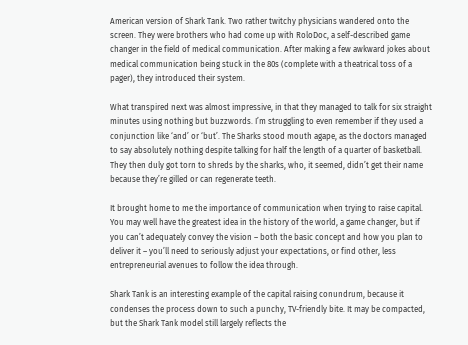American version of Shark Tank. Two rather twitchy physicians wandered onto the screen. They were brothers who had come up with RoloDoc, a self-described game changer in the field of medical communication. After making a few awkward jokes about medical communication being stuck in the 80s (complete with a theatrical toss of a pager), they introduced their system.

What transpired next was almost impressive, in that they managed to talk for six straight minutes using nothing but buzzwords. I’m struggling to even remember if they used a conjunction like ‘and’ or ‘but’. The Sharks stood mouth agape, as the doctors managed to say absolutely nothing despite talking for half the length of a quarter of basketball. They then duly got torn to shreds by the sharks, who, it seemed, didn’t get their name because they’re gilled or can regenerate teeth.

It brought home to me the importance of communication when trying to raise capital. You may well have the greatest idea in the history of the world, a game changer, but if you can’t adequately convey the vision – both the basic concept and how you plan to deliver it – you’ll need to seriously adjust your expectations, or find other, less entrepreneurial avenues to follow the idea through.

Shark Tank is an interesting example of the capital raising conundrum, because it condenses the process down to such a punchy, TV-friendly bite. It may be compacted, but the Shark Tank model still largely reflects the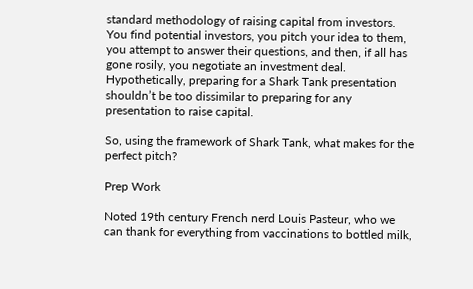standard methodology of raising capital from investors. You find potential investors, you pitch your idea to them, you attempt to answer their questions, and then, if all has gone rosily, you negotiate an investment deal. Hypothetically, preparing for a Shark Tank presentation shouldn’t be too dissimilar to preparing for any presentation to raise capital.

So, using the framework of Shark Tank, what makes for the perfect pitch?

Prep Work

Noted 19th century French nerd Louis Pasteur, who we can thank for everything from vaccinations to bottled milk,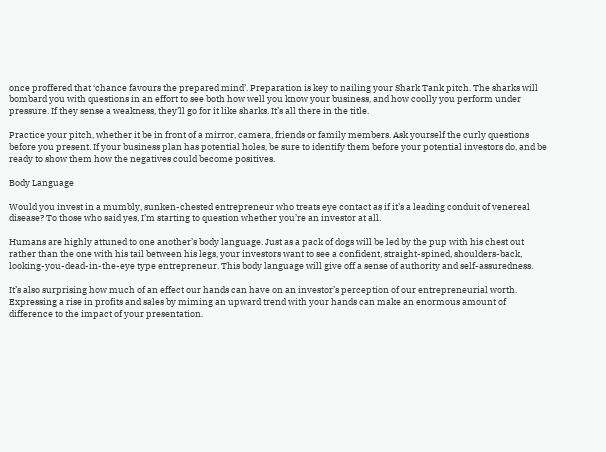once proffered that ‘chance favours the prepared mind’. Preparation is key to nailing your Shark Tank pitch. The sharks will bombard you with questions in an effort to see both how well you know your business, and how coolly you perform under pressure. If they sense a weakness, they’ll go for it like sharks. It’s all there in the title.

Practice your pitch, whether it be in front of a mirror, camera, friends or family members. Ask yourself the curly questions before you present. If your business plan has potential holes, be sure to identify them before your potential investors do, and be ready to show them how the negatives could become positives.

Body Language

Would you invest in a mumbly, sunken-chested entrepreneur who treats eye contact as if it’s a leading conduit of venereal disease? To those who said yes, I’m starting to question whether you’re an investor at all.

Humans are highly attuned to one another’s body language. Just as a pack of dogs will be led by the pup with his chest out rather than the one with his tail between his legs, your investors want to see a confident, straight-spined, shoulders-back, looking-you-dead-in-the-eye type entrepreneur. This body language will give off a sense of authority and self-assuredness.

It’s also surprising how much of an effect our hands can have on an investor’s perception of our entrepreneurial worth. Expressing a rise in profits and sales by miming an upward trend with your hands can make an enormous amount of difference to the impact of your presentation.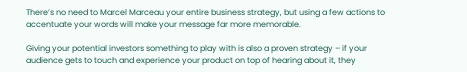There’s no need to Marcel Marceau your entire business strategy, but using a few actions to accentuate your words will make your message far more memorable.

Giving your potential investors something to play with is also a proven strategy – if your audience gets to touch and experience your product on top of hearing about it, they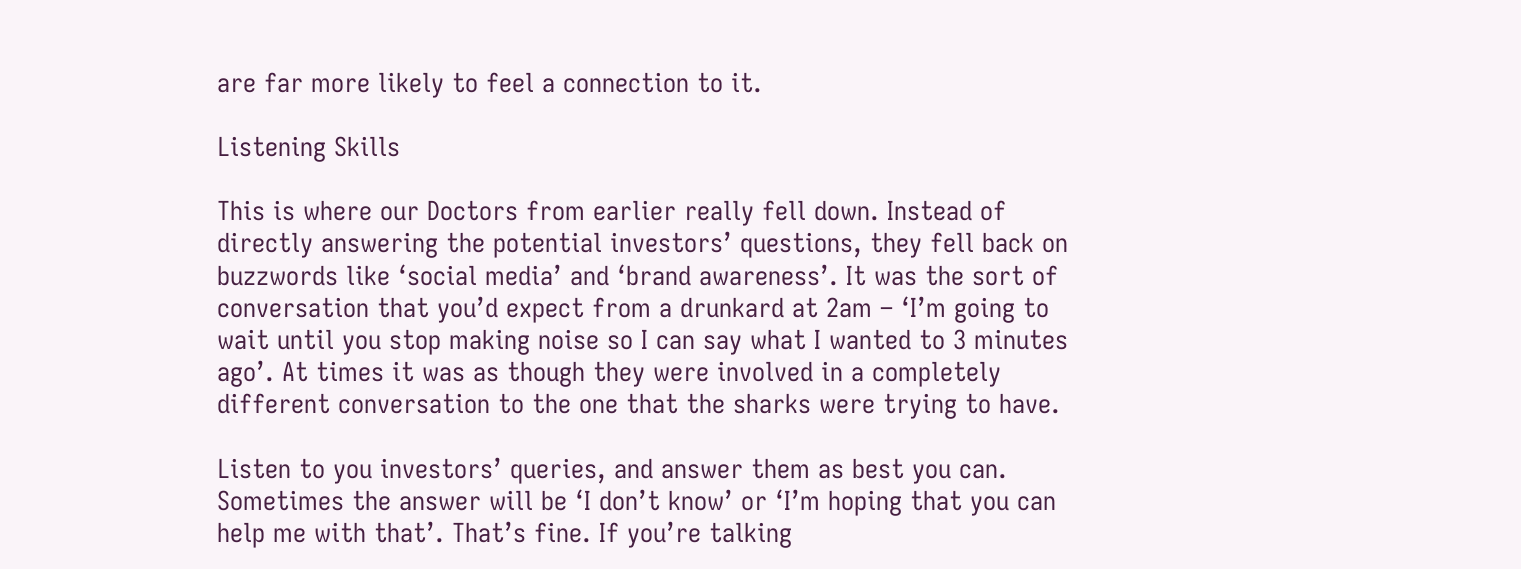are far more likely to feel a connection to it.

Listening Skills

This is where our Doctors from earlier really fell down. Instead of directly answering the potential investors’ questions, they fell back on buzzwords like ‘social media’ and ‘brand awareness’. It was the sort of conversation that you’d expect from a drunkard at 2am – ‘I’m going to wait until you stop making noise so I can say what I wanted to 3 minutes ago’. At times it was as though they were involved in a completely different conversation to the one that the sharks were trying to have.

Listen to you investors’ queries, and answer them as best you can. Sometimes the answer will be ‘I don’t know’ or ‘I’m hoping that you can help me with that’. That’s fine. If you’re talking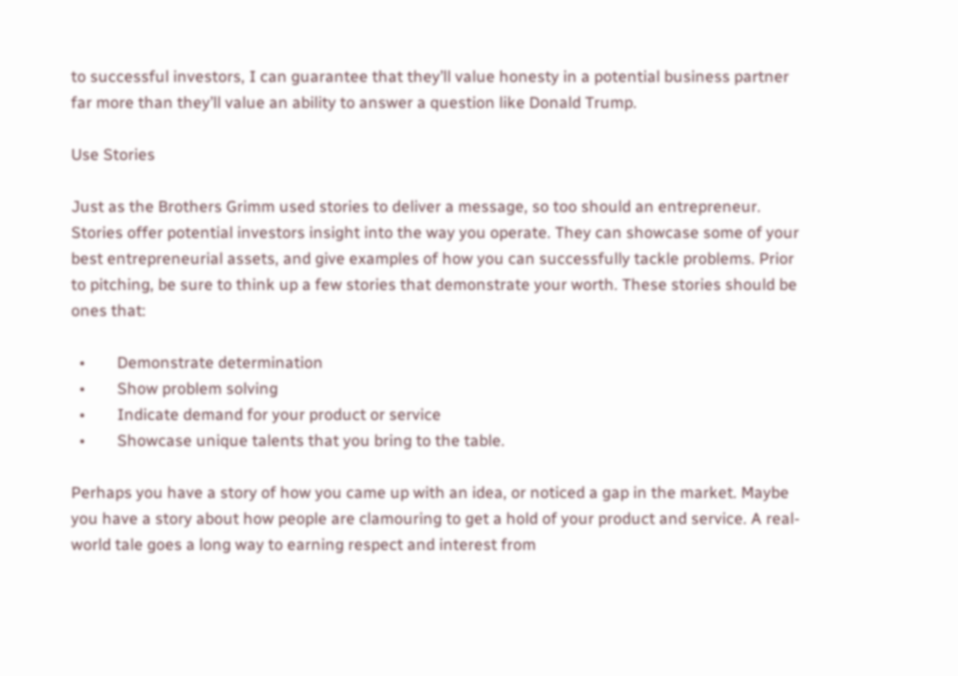to successful investors, I can guarantee that they’ll value honesty in a potential business partner far more than they’ll value an ability to answer a question like Donald Trump.

Use Stories

Just as the Brothers Grimm used stories to deliver a message, so too should an entrepreneur. Stories offer potential investors insight into the way you operate. They can showcase some of your best entrepreneurial assets, and give examples of how you can successfully tackle problems. Prior to pitching, be sure to think up a few stories that demonstrate your worth. These stories should be ones that:

  •        Demonstrate determination
  •        Show problem solving
  •        Indicate demand for your product or service
  •        Showcase unique talents that you bring to the table.

Perhaps you have a story of how you came up with an idea, or noticed a gap in the market. Maybe you have a story about how people are clamouring to get a hold of your product and service. A real-world tale goes a long way to earning respect and interest from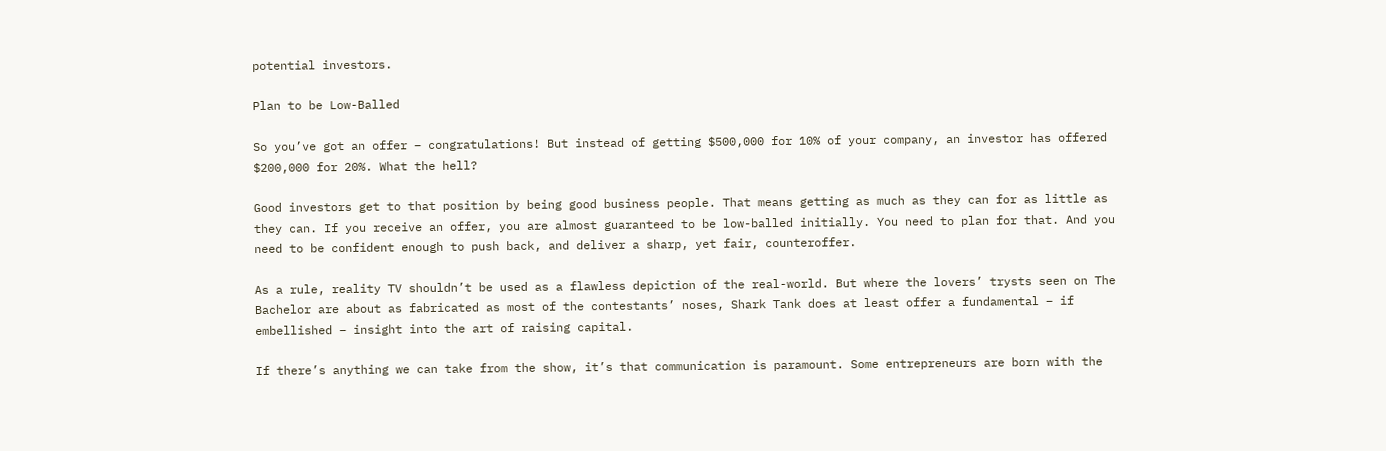potential investors.

Plan to be Low-Balled

So you’ve got an offer – congratulations! But instead of getting $500,000 for 10% of your company, an investor has offered $200,000 for 20%. What the hell?

Good investors get to that position by being good business people. That means getting as much as they can for as little as they can. If you receive an offer, you are almost guaranteed to be low-balled initially. You need to plan for that. And you need to be confident enough to push back, and deliver a sharp, yet fair, counteroffer.

As a rule, reality TV shouldn’t be used as a flawless depiction of the real-world. But where the lovers’ trysts seen on The Bachelor are about as fabricated as most of the contestants’ noses, Shark Tank does at least offer a fundamental – if embellished – insight into the art of raising capital.

If there’s anything we can take from the show, it’s that communication is paramount. Some entrepreneurs are born with the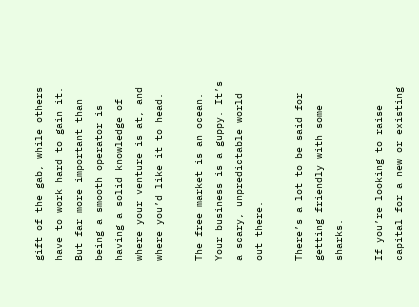gift of the gab, while others have to work hard to gain it. But far more important than being a smooth operator is having a solid knowledge of where your venture is at, and where you’d like it to head.

The free market is an ocean. Your business is a guppy. It’s a scary, unpredictable world out there.

There’s a lot to be said for getting friendly with some sharks.

If you’re looking to raise capital for a new or existing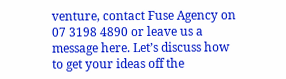venture, contact Fuse Agency on 07 3198 4890 or leave us a message here. Let’s discuss how to get your ideas off the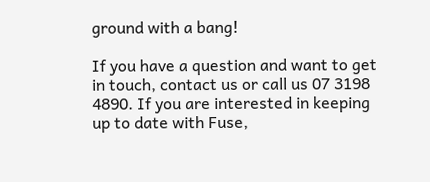ground with a bang!

If you have a question and want to get in touch, contact us or call us 07 3198 4890. If you are interested in keeping up to date with Fuse,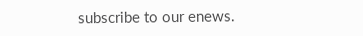subscribe to our enews.